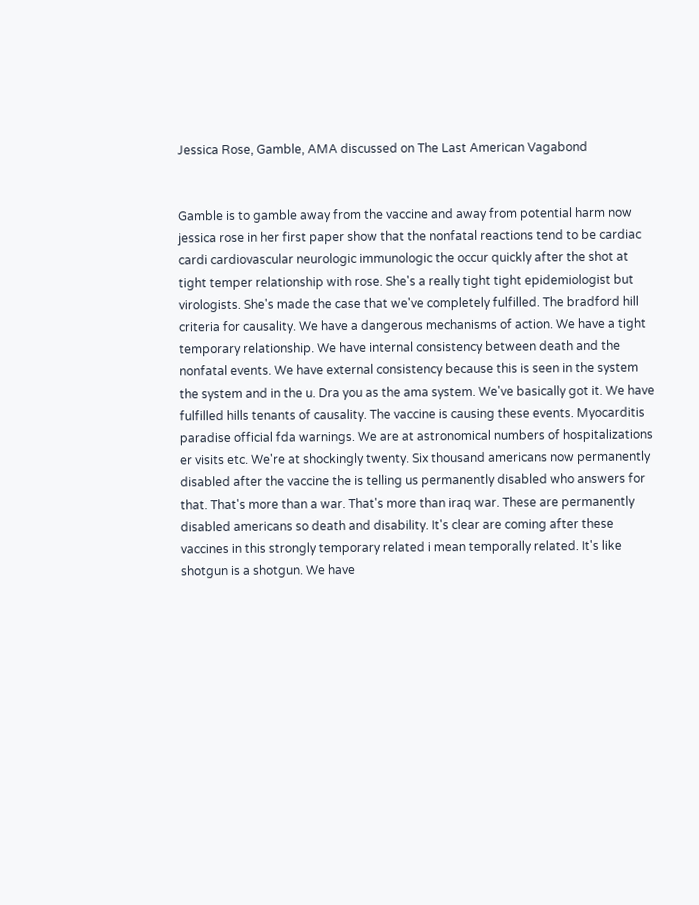Jessica Rose, Gamble, AMA discussed on The Last American Vagabond


Gamble is to gamble away from the vaccine and away from potential harm now jessica rose in her first paper show that the nonfatal reactions tend to be cardiac cardi cardiovascular neurologic immunologic the occur quickly after the shot at tight temper relationship with rose. She's a really tight tight epidemiologist but virologists. She's made the case that we've completely fulfilled. The bradford hill criteria for causality. We have a dangerous mechanisms of action. We have a tight temporary relationship. We have internal consistency between death and the nonfatal events. We have external consistency because this is seen in the system the system and in the u. Dra you as the ama system. We've basically got it. We have fulfilled hills tenants of causality. The vaccine is causing these events. Myocarditis paradise official fda warnings. We are at astronomical numbers of hospitalizations er visits etc. We're at shockingly twenty. Six thousand americans now permanently disabled after the vaccine the is telling us permanently disabled who answers for that. That's more than a war. That's more than iraq war. These are permanently disabled americans so death and disability. It's clear are coming after these vaccines in this strongly temporary related i mean temporally related. It's like shotgun is a shotgun. We have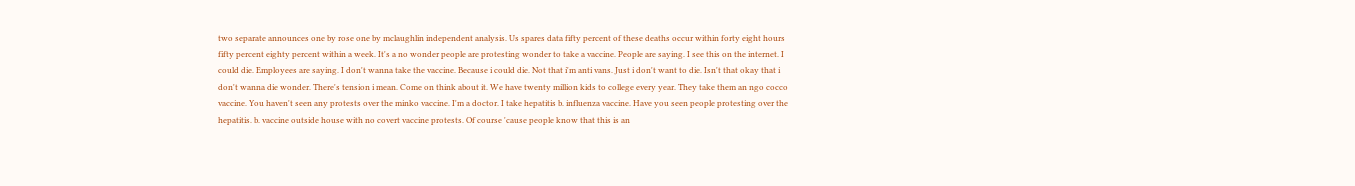two separate announces one by rose one by mclaughlin independent analysis. Us spares data fifty percent of these deaths occur within forty eight hours fifty percent eighty percent within a week. It's a no wonder people are protesting wonder to take a vaccine. People are saying. I see this on the internet. I could die. Employees are saying. I don't wanna take the vaccine. Because i could die. Not that i'm anti vans. Just i don't want to die. Isn't that okay that i don't wanna die wonder. There's tension i mean. Come on think about it. We have twenty million kids to college every year. They take them an ngo cocco vaccine. You haven't seen any protests over the minko vaccine. I'm a doctor. I take hepatitis b. influenza vaccine. Have you seen people protesting over the hepatitis. b. vaccine outside house with no covert vaccine protests. Of course 'cause people know that this is an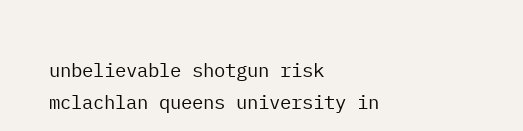unbelievable shotgun risk mclachlan queens university in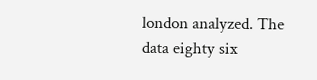london analyzed. The data eighty six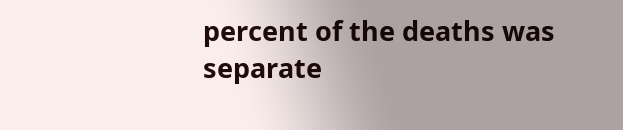percent of the deaths was separate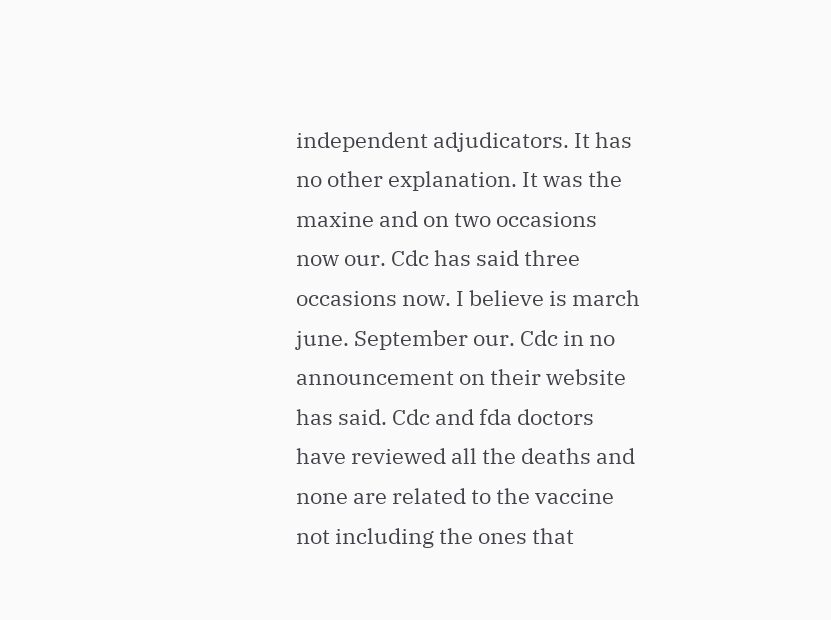independent adjudicators. It has no other explanation. It was the maxine and on two occasions now our. Cdc has said three occasions now. I believe is march june. September our. Cdc in no announcement on their website has said. Cdc and fda doctors have reviewed all the deaths and none are related to the vaccine not including the ones that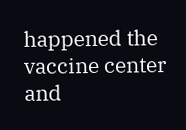happened the vaccine center and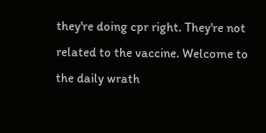they're doing cpr right. They're not related to the vaccine. Welcome to the daily wrath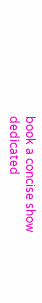book a concise show dedicated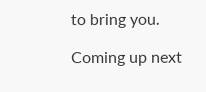to bring you.

Coming up next